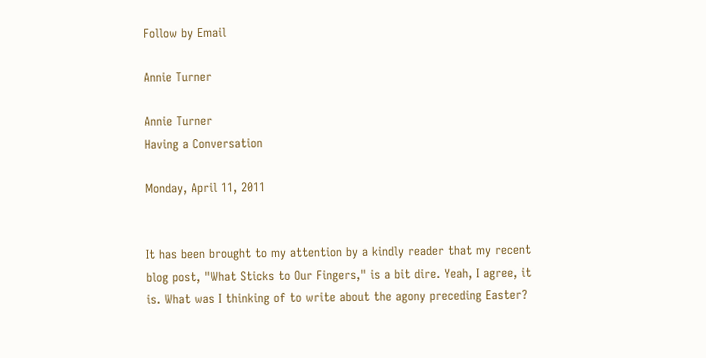Follow by Email

Annie Turner

Annie Turner
Having a Conversation

Monday, April 11, 2011


It has been brought to my attention by a kindly reader that my recent blog post, "What Sticks to Our Fingers," is a bit dire. Yeah, I agree, it is. What was I thinking of to write about the agony preceding Easter?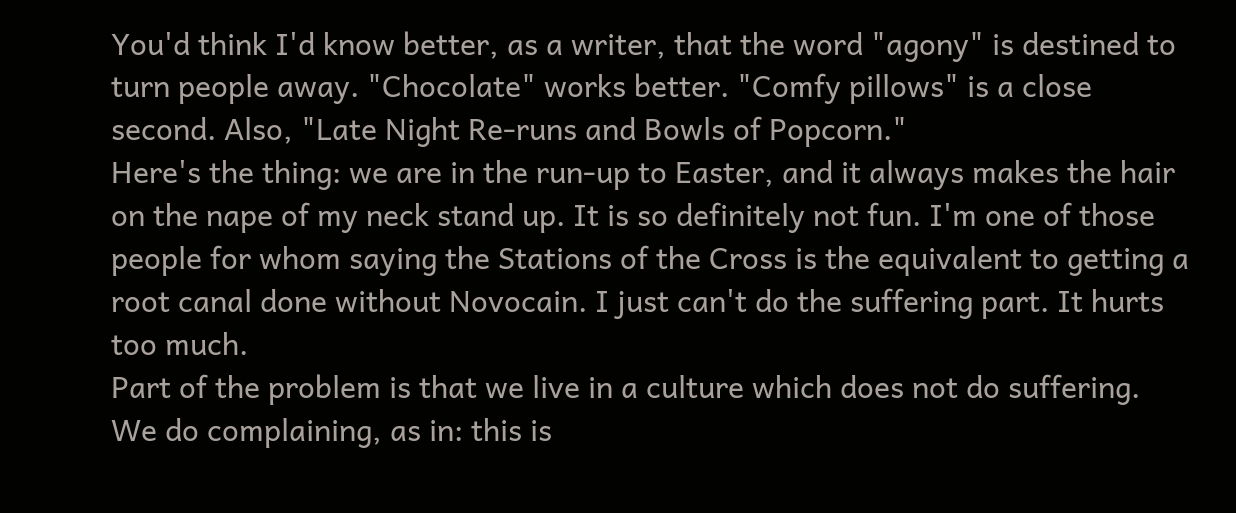You'd think I'd know better, as a writer, that the word "agony" is destined to turn people away. "Chocolate" works better. "Comfy pillows" is a close second. Also, "Late Night Re-runs and Bowls of Popcorn."
Here's the thing: we are in the run-up to Easter, and it always makes the hair on the nape of my neck stand up. It is so definitely not fun. I'm one of those people for whom saying the Stations of the Cross is the equivalent to getting a root canal done without Novocain. I just can't do the suffering part. It hurts too much.
Part of the problem is that we live in a culture which does not do suffering. We do complaining, as in: this is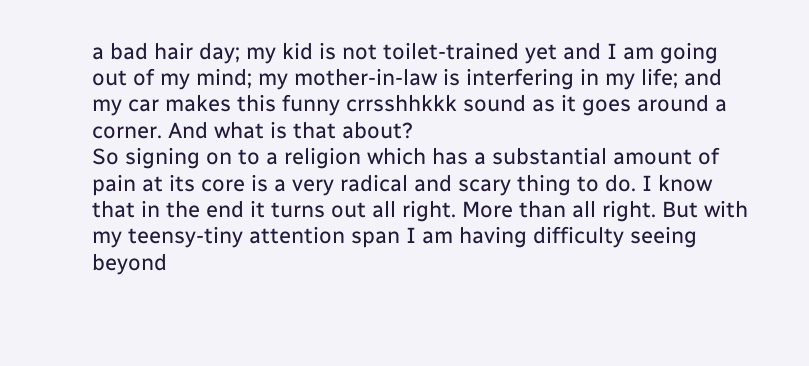a bad hair day; my kid is not toilet-trained yet and I am going out of my mind; my mother-in-law is interfering in my life; and my car makes this funny crrsshhkkk sound as it goes around a corner. And what is that about?
So signing on to a religion which has a substantial amount of pain at its core is a very radical and scary thing to do. I know that in the end it turns out all right. More than all right. But with my teensy-tiny attention span I am having difficulty seeing beyond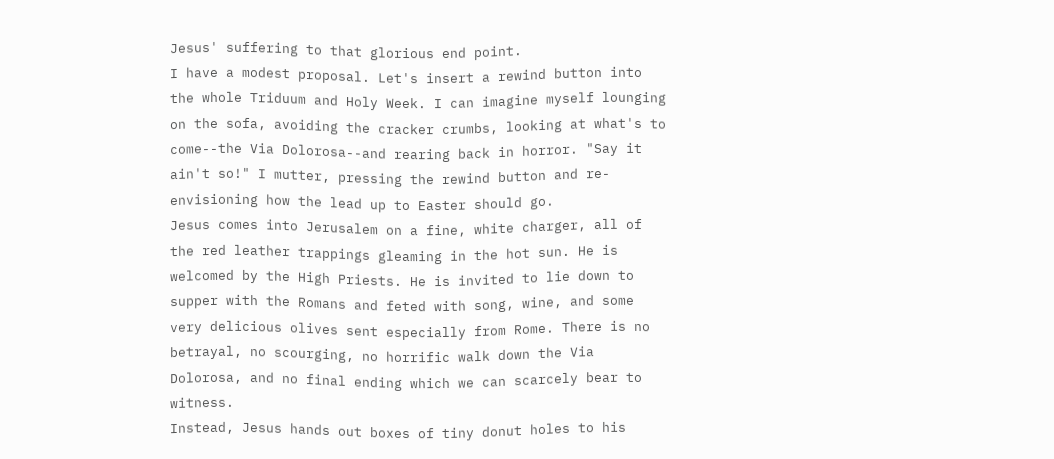Jesus' suffering to that glorious end point.
I have a modest proposal. Let's insert a rewind button into the whole Triduum and Holy Week. I can imagine myself lounging on the sofa, avoiding the cracker crumbs, looking at what's to come--the Via Dolorosa--and rearing back in horror. "Say it ain't so!" I mutter, pressing the rewind button and re-envisioning how the lead up to Easter should go.
Jesus comes into Jerusalem on a fine, white charger, all of the red leather trappings gleaming in the hot sun. He is welcomed by the High Priests. He is invited to lie down to supper with the Romans and feted with song, wine, and some very delicious olives sent especially from Rome. There is no betrayal, no scourging, no horrific walk down the Via Dolorosa, and no final ending which we can scarcely bear to witness.
Instead, Jesus hands out boxes of tiny donut holes to his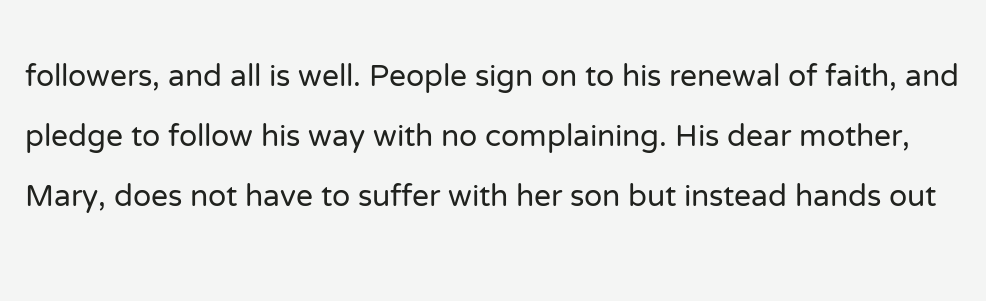followers, and all is well. People sign on to his renewal of faith, and pledge to follow his way with no complaining. His dear mother, Mary, does not have to suffer with her son but instead hands out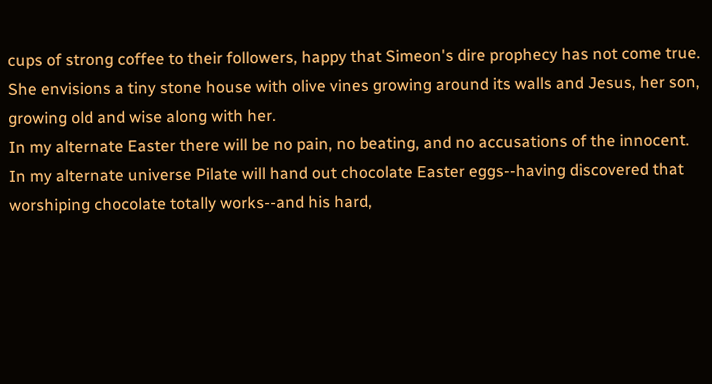cups of strong coffee to their followers, happy that Simeon's dire prophecy has not come true. She envisions a tiny stone house with olive vines growing around its walls and Jesus, her son, growing old and wise along with her.
In my alternate Easter there will be no pain, no beating, and no accusations of the innocent. In my alternate universe Pilate will hand out chocolate Easter eggs--having discovered that worshiping chocolate totally works--and his hard,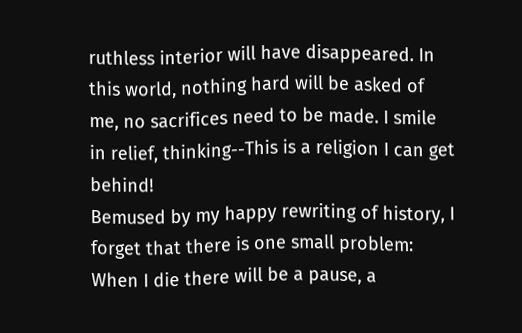ruthless interior will have disappeared. In this world, nothing hard will be asked of me, no sacrifices need to be made. I smile in relief, thinking--This is a religion I can get behind!
Bemused by my happy rewriting of history, I forget that there is one small problem: When I die there will be a pause, a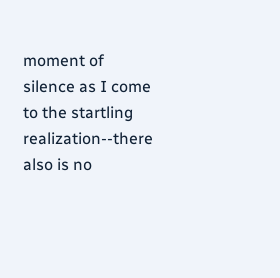moment of silence as I come to the startling realization--there also is no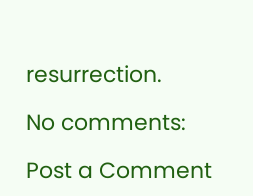resurrection.

No comments:

Post a Comment